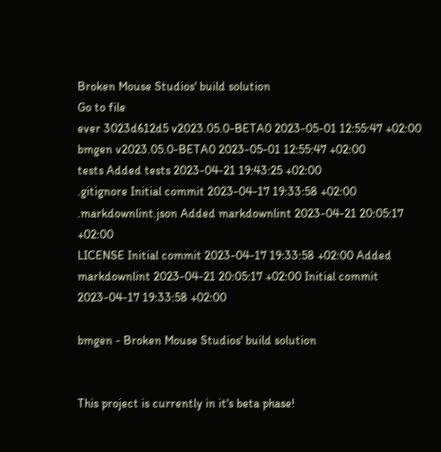Broken Mouse Studios' build solution
Go to file
ever 3023d612d5 v2023.05.0-BETA0 2023-05-01 12:55:47 +02:00
bmgen v2023.05.0-BETA0 2023-05-01 12:55:47 +02:00
tests Added tests 2023-04-21 19:43:25 +02:00
.gitignore Initial commit 2023-04-17 19:33:58 +02:00
.markdownlint.json Added markdownlint 2023-04-21 20:05:17 +02:00
LICENSE Initial commit 2023-04-17 19:33:58 +02:00 Added markdownlint 2023-04-21 20:05:17 +02:00 Initial commit 2023-04-17 19:33:58 +02:00

bmgen - Broken Mouse Studios' build solution


This project is currently in it's beta phase!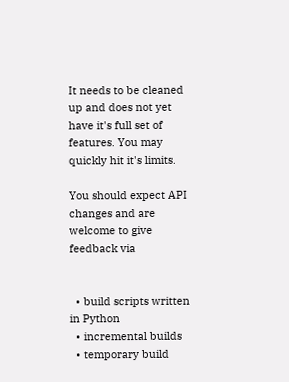It needs to be cleaned up and does not yet have it's full set of features. You may quickly hit it's limits.

You should expect API changes and are welcome to give feedback via


  • build scripts written in Python
  • incremental builds
  • temporary build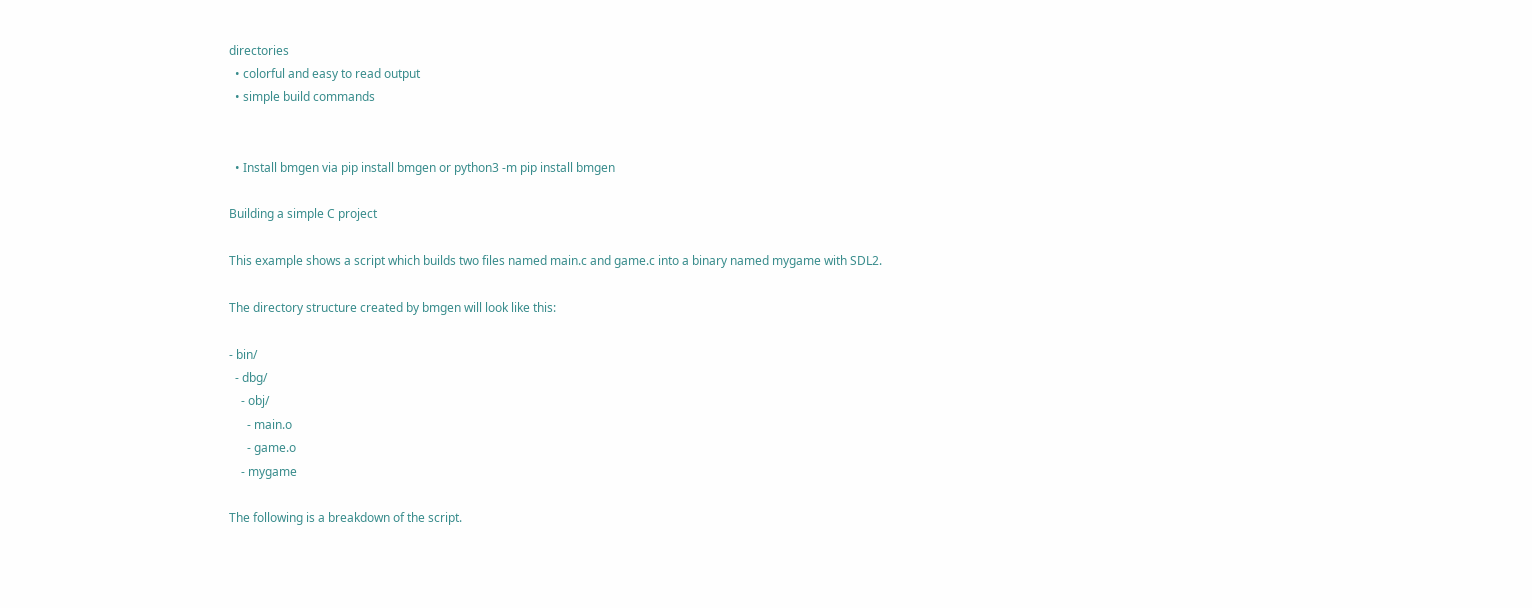directories
  • colorful and easy to read output
  • simple build commands


  • Install bmgen via pip install bmgen or python3 -m pip install bmgen

Building a simple C project

This example shows a script which builds two files named main.c and game.c into a binary named mygame with SDL2.

The directory structure created by bmgen will look like this:

- bin/
  - dbg/
    - obj/
      - main.o
      - game.o
    - mygame

The following is a breakdown of the script.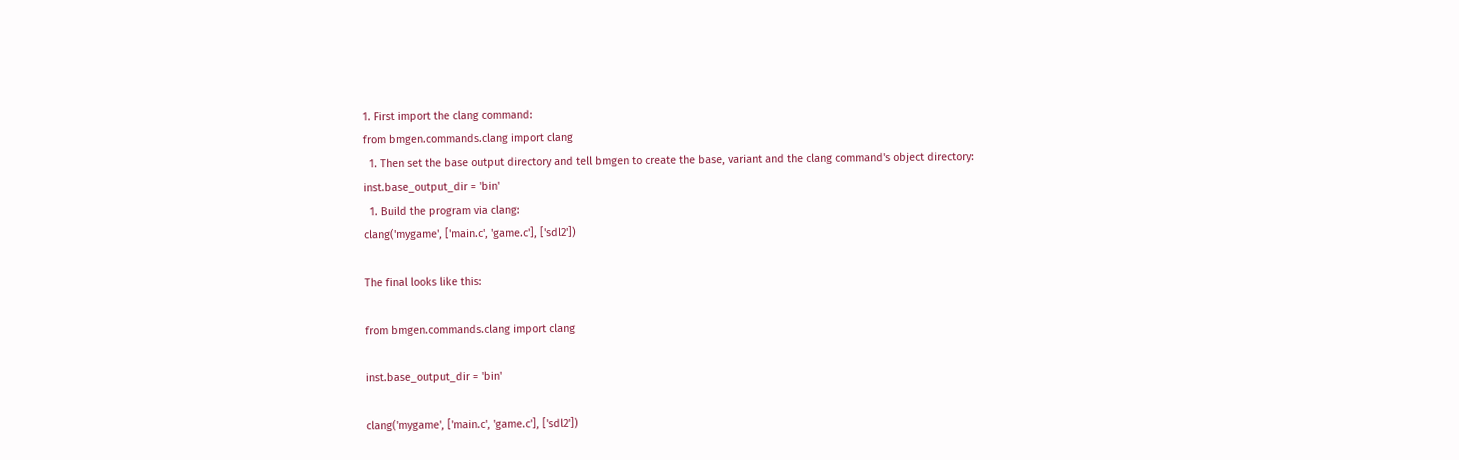1. First import the clang command:
from bmgen.commands.clang import clang
  1. Then set the base output directory and tell bmgen to create the base, variant and the clang command's object directory:
inst.base_output_dir = 'bin'
  1. Build the program via clang:
clang('mygame', ['main.c', 'game.c'], ['sdl2'])

The final looks like this:

from bmgen.commands.clang import clang

inst.base_output_dir = 'bin'

clang('mygame', ['main.c', 'game.c'], ['sdl2'])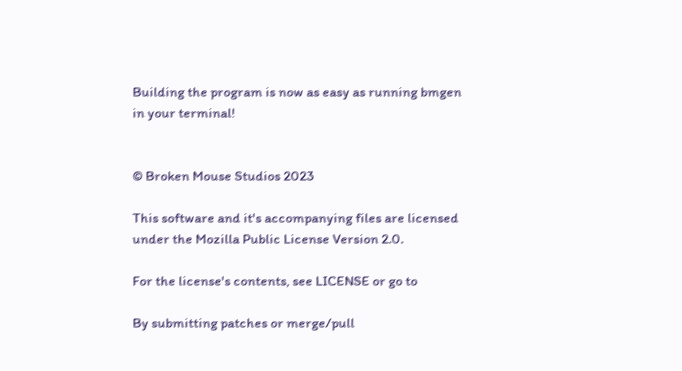Building the program is now as easy as running bmgen in your terminal!


© Broken Mouse Studios 2023

This software and it's accompanying files are licensed under the Mozilla Public License Version 2.0.

For the license's contents, see LICENSE or go to

By submitting patches or merge/pull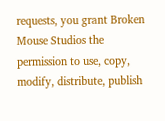requests, you grant Broken Mouse Studios the permission to use, copy, modify, distribute, publish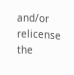and/or relicense the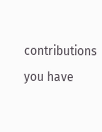contributions you have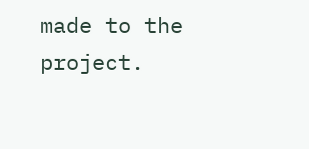made to the project.